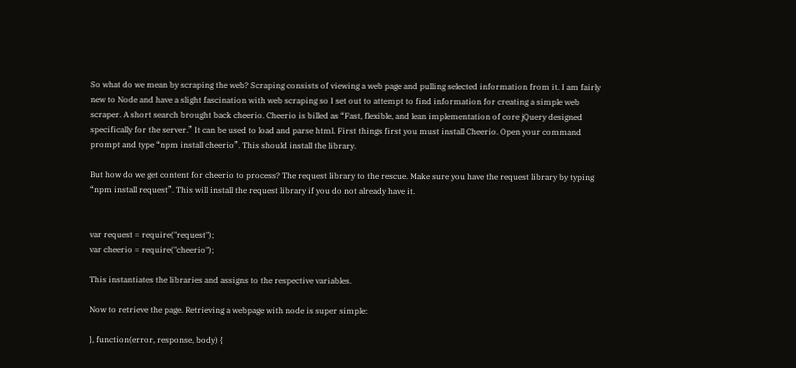So what do we mean by scraping the web? Scraping consists of viewing a web page and pulling selected information from it. I am fairly new to Node and have a slight fascination with web scraping so I set out to attempt to find information for creating a simple web scraper. A short search brought back cheerio. Cheerio is billed as “Fast, flexible, and lean implementation of core jQuery designed specifically for the server.” It can be used to load and parse html. First things first you must install Cheerio. Open your command prompt and type “npm install cheerio”. This should install the library.

But how do we get content for cheerio to process? The request library to the rescue. Make sure you have the request library by typing “npm install request”. This will install the request library if you do not already have it.


var request = require("request");
var cheerio = require("cheerio");

This instantiates the libraries and assigns to the respective variables.

Now to retrieve the page. Retrieving a webpage with node is super simple:

}, function(error, response, body) {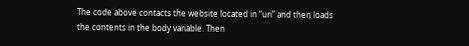The code above contacts the website located in “uri” and then loads the contents in the body variable. Then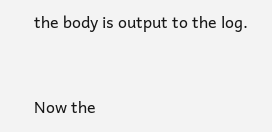the body is output to the log.


Now the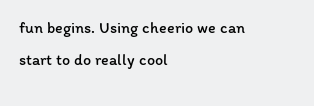fun begins. Using cheerio we can start to do really cool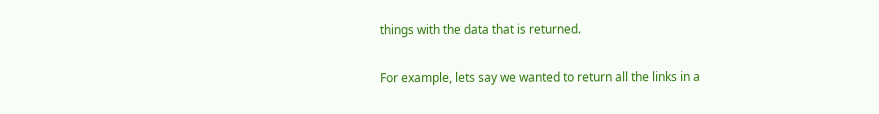things with the data that is returned.


For example, lets say we wanted to return all the links in a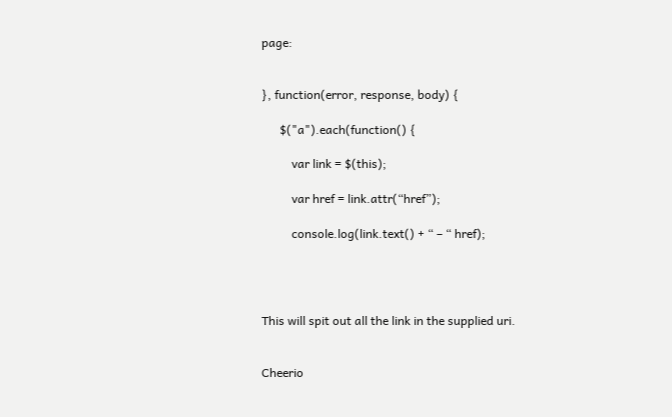page:


}, function(error, response, body) {

      $("a").each(function() {

          var link = $(this);

          var href = link.attr(“href”);

          console.log(link.text() + “ – “ href);




This will spit out all the link in the supplied uri.


Cheerio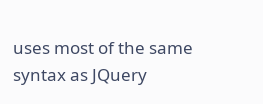uses most of the same syntax as JQuery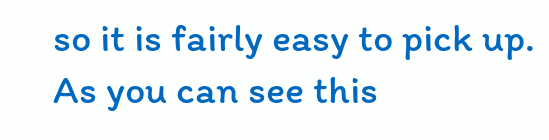so it is fairly easy to pick up. As you can see this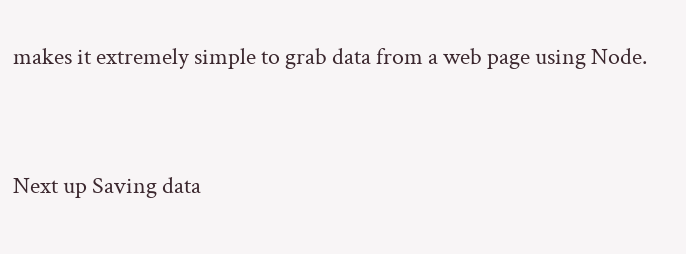makes it extremely simple to grab data from a web page using Node.


Next up Saving data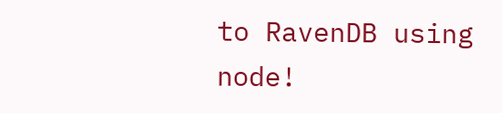to RavenDB using node!